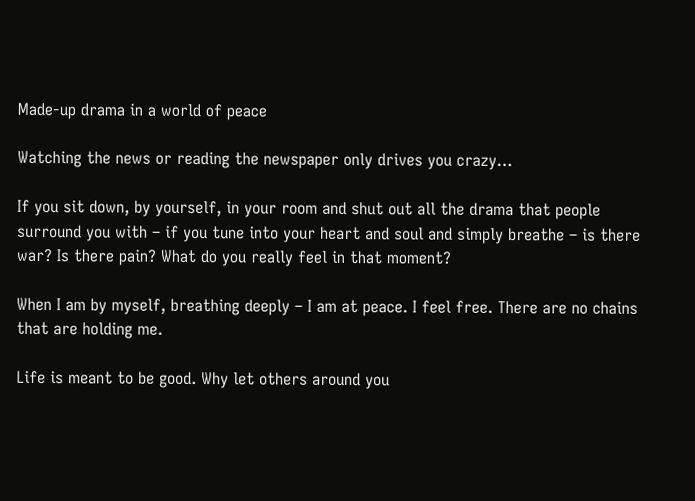Made-up drama in a world of peace

Watching the news or reading the newspaper only drives you crazy…

If you sit down, by yourself, in your room and shut out all the drama that people surround you with – if you tune into your heart and soul and simply breathe – is there war? Is there pain? What do you really feel in that moment?

When I am by myself, breathing deeply – I am at peace. I feel free. There are no chains that are holding me.

Life is meant to be good. Why let others around you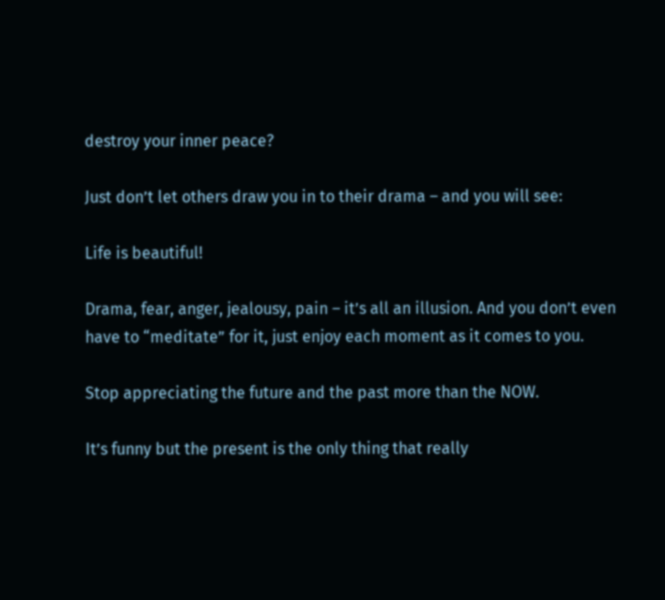destroy your inner peace?

Just don’t let others draw you in to their drama – and you will see:

Life is beautiful!

Drama, fear, anger, jealousy, pain – it’s all an illusion. And you don’t even have to “meditate” for it, just enjoy each moment as it comes to you.

Stop appreciating the future and the past more than the NOW.

It’s funny but the present is the only thing that really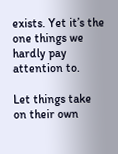exists. Yet it’s the one things we hardly pay attention to.

Let things take on their own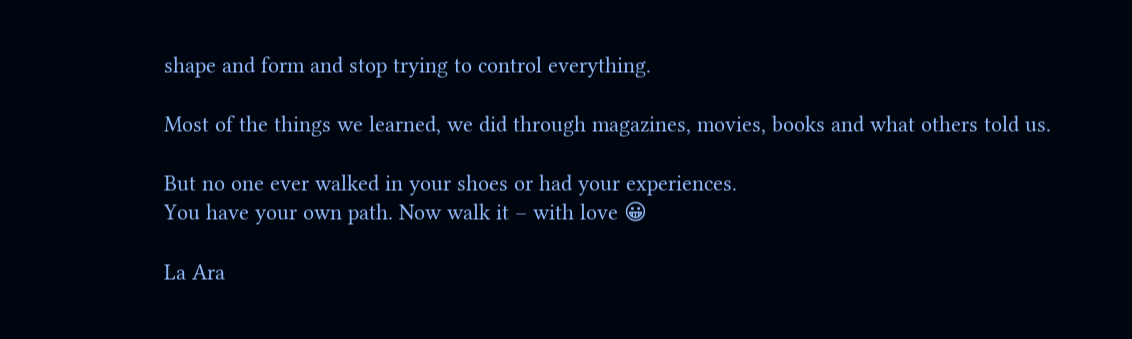shape and form and stop trying to control everything.

Most of the things we learned, we did through magazines, movies, books and what others told us.

But no one ever walked in your shoes or had your experiences.
You have your own path. Now walk it – with love 😀

La Ara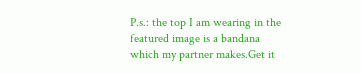P.s.: the top I am wearing in the featured image is a bandana which my partner makes.Get it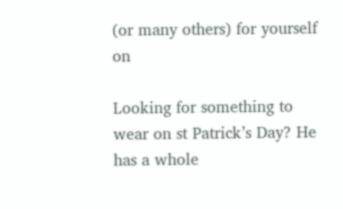(or many others) for yourself on

Looking for something to wear on st Patrick’s Day? He has a whole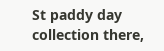St paddy day collection there,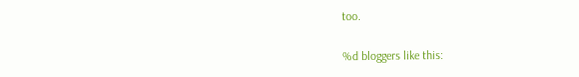too.

%d bloggers like this: